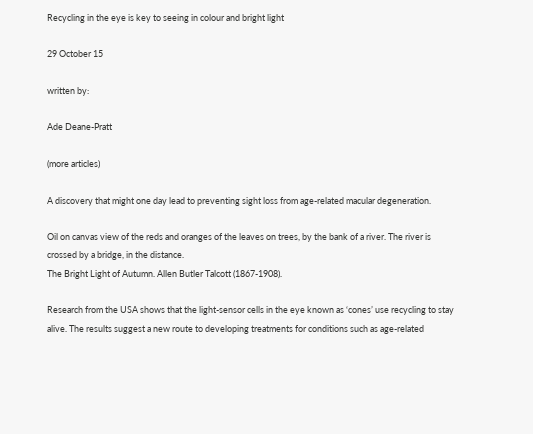Recycling in the eye is key to seeing in colour and bright light

29 October 15

written by:

Ade Deane-Pratt

(more articles)

A discovery that might one day lead to preventing sight loss from age-related macular degeneration.

Oil on canvas view of the reds and oranges of the leaves on trees, by the bank of a river. The river is crossed by a bridge, in the distance.
The Bright Light of Autumn. Allen Butler Talcott (1867-1908).

Research from the USA shows that the light-sensor cells in the eye known as ‘cones’ use recycling to stay alive. The results suggest a new route to developing treatments for conditions such as age-related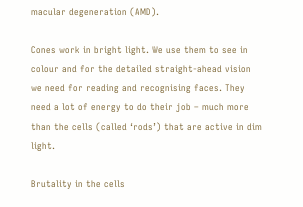macular degeneration (AMD).

Cones work in bright light. We use them to see in colour and for the detailed straight-ahead vision we need for reading and recognising faces. They need a lot of energy to do their job – much more than the cells (called ‘rods’) that are active in dim light.

Brutality in the cells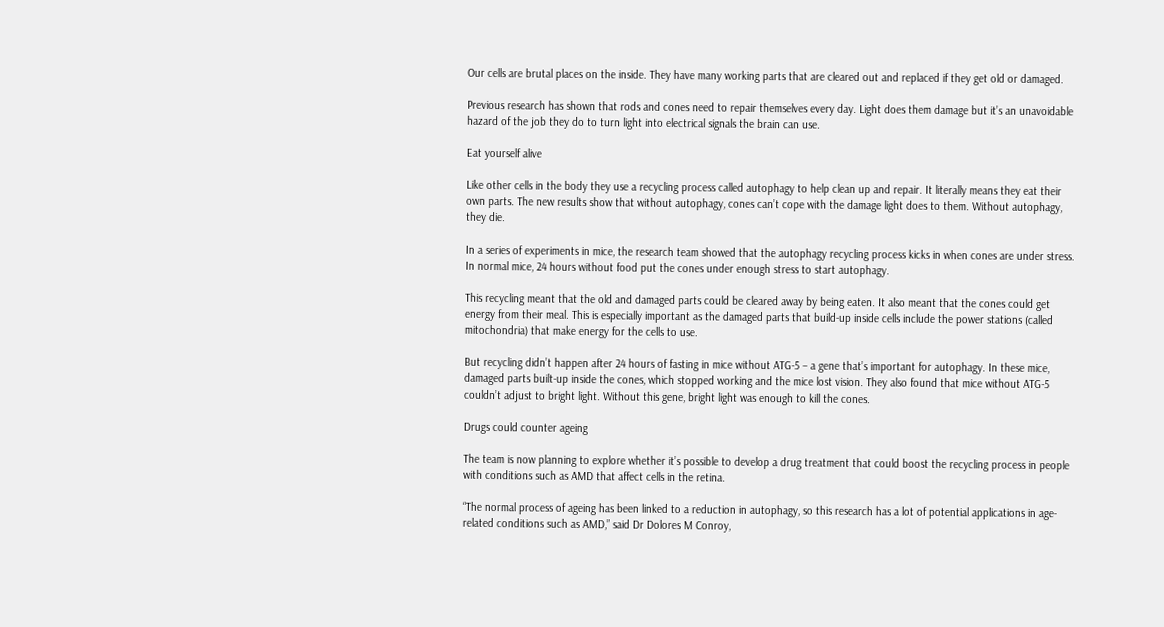Our cells are brutal places on the inside. They have many working parts that are cleared out and replaced if they get old or damaged.

Previous research has shown that rods and cones need to repair themselves every day. Light does them damage but it’s an unavoidable hazard of the job they do to turn light into electrical signals the brain can use.

Eat yourself alive

Like other cells in the body they use a recycling process called autophagy to help clean up and repair. It literally means they eat their own parts. The new results show that without autophagy, cones can’t cope with the damage light does to them. Without autophagy, they die.

In a series of experiments in mice, the research team showed that the autophagy recycling process kicks in when cones are under stress. In normal mice, 24 hours without food put the cones under enough stress to start autophagy.

This recycling meant that the old and damaged parts could be cleared away by being eaten. It also meant that the cones could get energy from their meal. This is especially important as the damaged parts that build-up inside cells include the power stations (called mitochondria) that make energy for the cells to use.

But recycling didn’t happen after 24 hours of fasting in mice without ATG-5 – a gene that’s important for autophagy. In these mice, damaged parts built-up inside the cones, which stopped working and the mice lost vision. They also found that mice without ATG-5 couldn’t adjust to bright light. Without this gene, bright light was enough to kill the cones.

Drugs could counter ageing

The team is now planning to explore whether it’s possible to develop a drug treatment that could boost the recycling process in people with conditions such as AMD that affect cells in the retina.

“The normal process of ageing has been linked to a reduction in autophagy, so this research has a lot of potential applications in age-related conditions such as AMD,” said Dr Dolores M Conroy,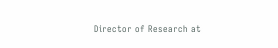Director of Research at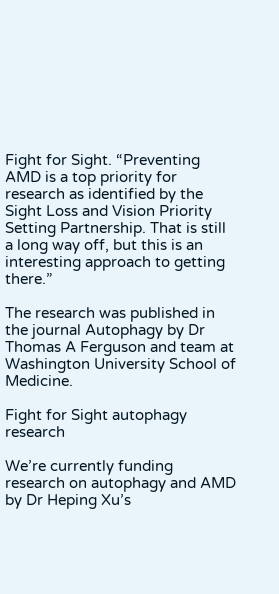Fight for Sight. “Preventing AMD is a top priority for research as identified by the Sight Loss and Vision Priority Setting Partnership. That is still a long way off, but this is an interesting approach to getting there.”

The research was published in the journal Autophagy by Dr Thomas A Ferguson and team at Washington University School of Medicine.

Fight for Sight autophagy research

We’re currently funding research on autophagy and AMD by Dr Heping Xu’s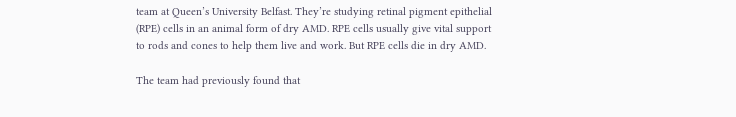team at Queen’s University Belfast. They’re studying retinal pigment epithelial (RPE) cells in an animal form of dry AMD. RPE cells usually give vital support to rods and cones to help them live and work. But RPE cells die in dry AMD.

The team had previously found that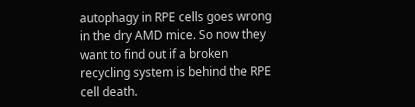autophagy in RPE cells goes wrong in the dry AMD mice. So now they want to find out if a broken recycling system is behind the RPE cell death.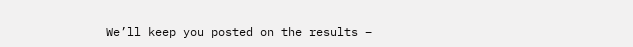We’ll keep you posted on the results –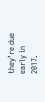they’re due early in 2017.